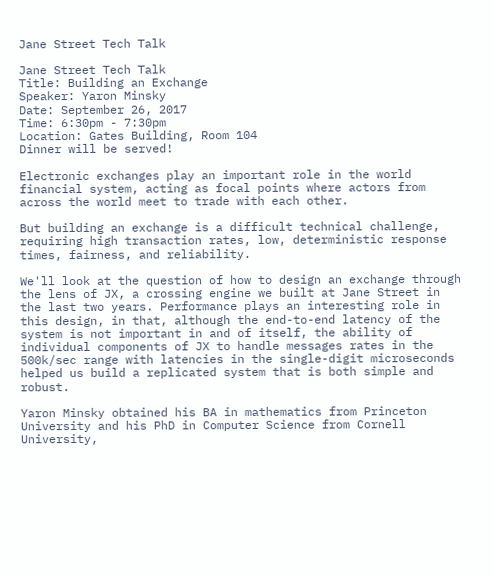Jane Street Tech Talk

Jane Street Tech Talk
Title: Building an Exchange
Speaker: Yaron Minsky
Date: September 26, 2017
Time: 6:30pm - 7:30pm
Location: Gates Building, Room 104
Dinner will be served!

Electronic exchanges play an important role in the world financial system, acting as focal points where actors from across the world meet to trade with each other.

But building an exchange is a difficult technical challenge, requiring high transaction rates, low, deterministic response times, fairness, and reliability.

We'll look at the question of how to design an exchange through the lens of JX, a crossing engine we built at Jane Street in the last two years. Performance plays an interesting role in this design, in that, although the end-to-end latency of the system is not important in and of itself, the ability of individual components of JX to handle messages rates in the 500k/sec range with latencies in the single-digit microseconds helped us build a replicated system that is both simple and robust.

Yaron Minsky obtained his BA in mathematics from Princeton University and his PhD in Computer Science from Cornell University,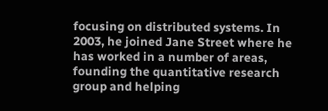focusing on distributed systems. In 2003, he joined Jane Street where he has worked in a number of areas, founding the quantitative research group and helping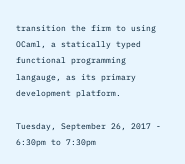transition the firm to using OCaml, a statically typed functional programming langauge, as its primary development platform.

Tuesday, September 26, 2017 - 6:30pm to 7:30pm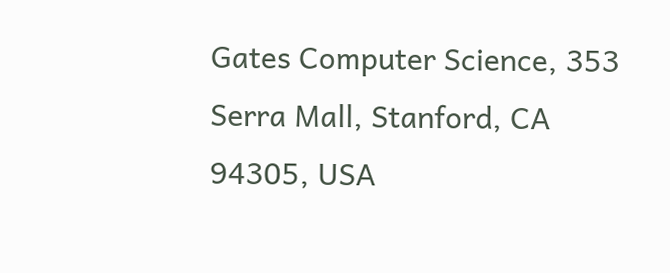Gates Computer Science, 353 Serra Mall, Stanford, CA 94305, USA